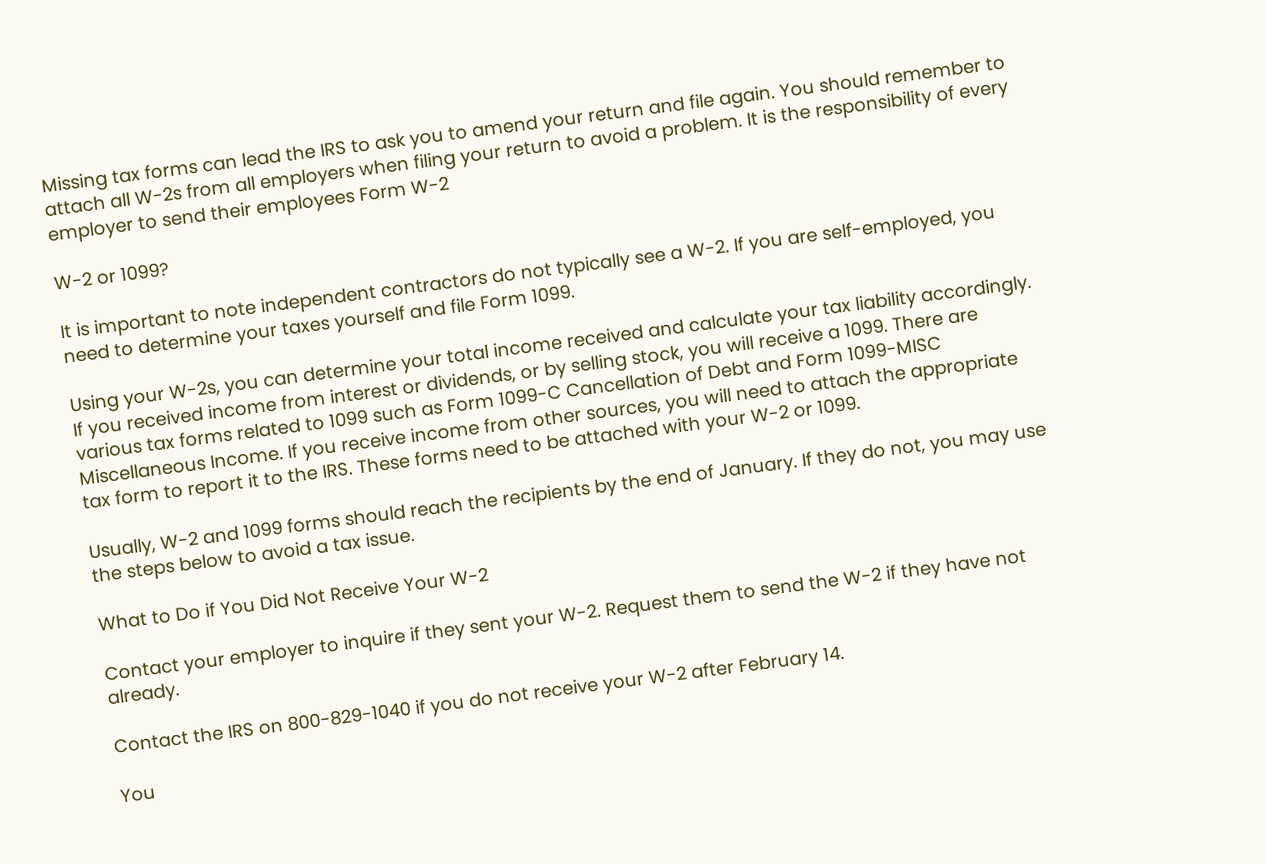Missing tax forms can lead the IRS to ask you to amend your return and file again. You should remember to attach all W-2s from all employers when filing your return to avoid a problem. It is the responsibility of every employer to send their employees Form W-2

W-2 or 1099?

It is important to note independent contractors do not typically see a W-2. If you are self-employed, you need to determine your taxes yourself and file Form 1099.

Using your W-2s, you can determine your total income received and calculate your tax liability accordingly. If you received income from interest or dividends, or by selling stock, you will receive a 1099. There are various tax forms related to 1099 such as Form 1099-C Cancellation of Debt and Form 1099-MISC Miscellaneous Income. If you receive income from other sources, you will need to attach the appropriate tax form to report it to the IRS. These forms need to be attached with your W-2 or 1099.

Usually, W-2 and 1099 forms should reach the recipients by the end of January. If they do not, you may use the steps below to avoid a tax issue.

What to Do if You Did Not Receive Your W-2

Contact your employer to inquire if they sent your W-2. Request them to send the W-2 if they have not already.

Contact the IRS on 800-829-1040 if you do not receive your W-2 after February 14.

You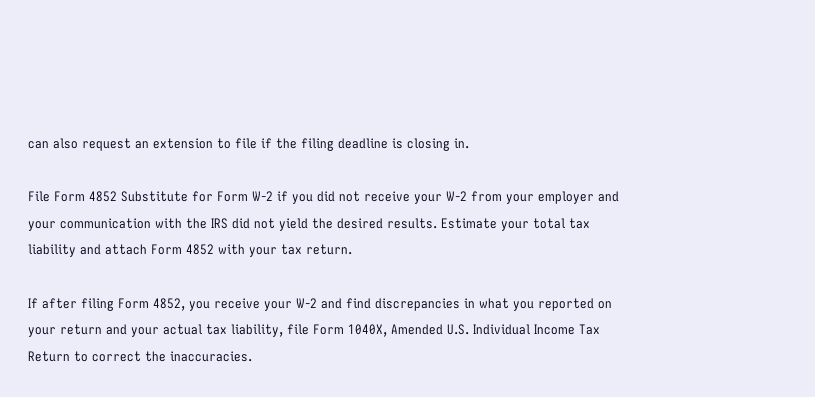can also request an extension to file if the filing deadline is closing in.

File Form 4852 Substitute for Form W-2 if you did not receive your W-2 from your employer and your communication with the IRS did not yield the desired results. Estimate your total tax liability and attach Form 4852 with your tax return.

If after filing Form 4852, you receive your W-2 and find discrepancies in what you reported on your return and your actual tax liability, file Form 1040X, Amended U.S. Individual Income Tax Return to correct the inaccuracies.